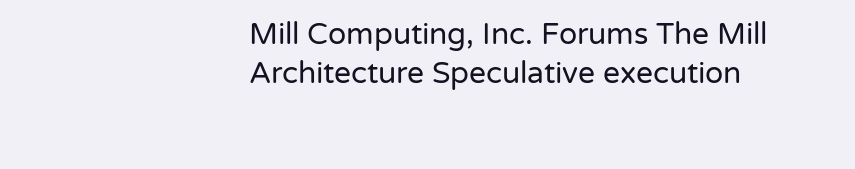Mill Computing, Inc. Forums The Mill Architecture Speculative execution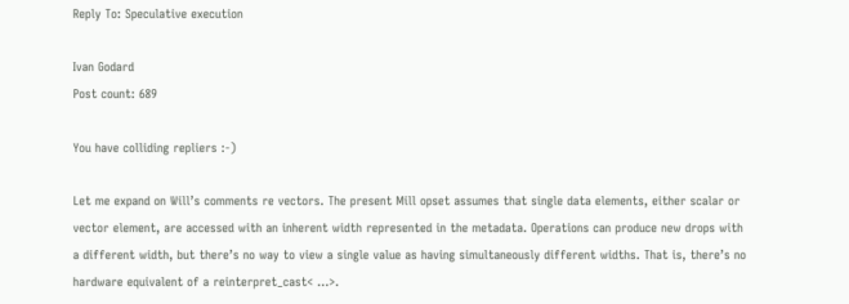Reply To: Speculative execution

Ivan Godard
Post count: 689

You have colliding repliers :-)

Let me expand on Will’s comments re vectors. The present Mill opset assumes that single data elements, either scalar or vector element, are accessed with an inherent width represented in the metadata. Operations can produce new drops with a different width, but there’s no way to view a single value as having simultaneously different widths. That is, there’s no hardware equivalent of a reinterpret_cast< ...>.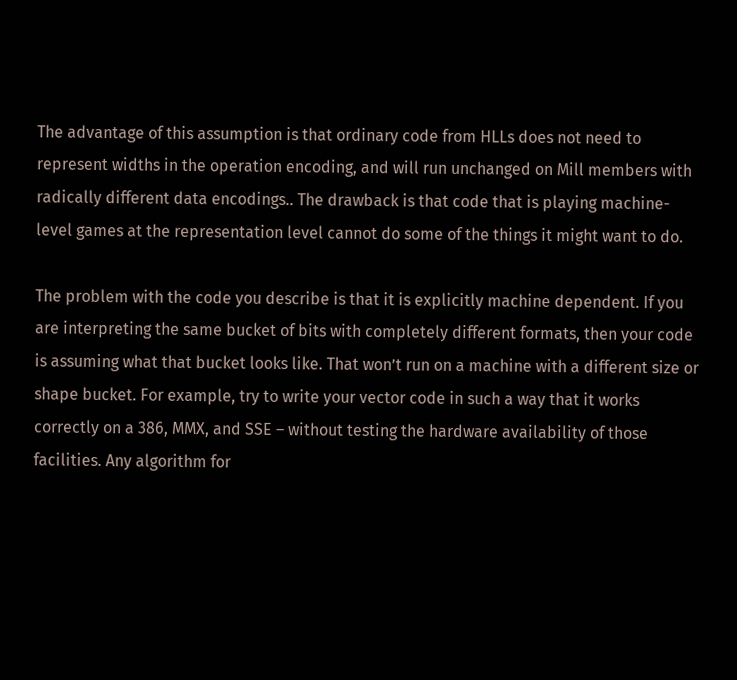The advantage of this assumption is that ordinary code from HLLs does not need to represent widths in the operation encoding, and will run unchanged on Mill members with radically different data encodings.. The drawback is that code that is playing machine-level games at the representation level cannot do some of the things it might want to do.

The problem with the code you describe is that it is explicitly machine dependent. If you are interpreting the same bucket of bits with completely different formats, then your code is assuming what that bucket looks like. That won’t run on a machine with a different size or shape bucket. For example, try to write your vector code in such a way that it works correctly on a 386, MMX, and SSE – without testing the hardware availability of those facilities. Any algorithm for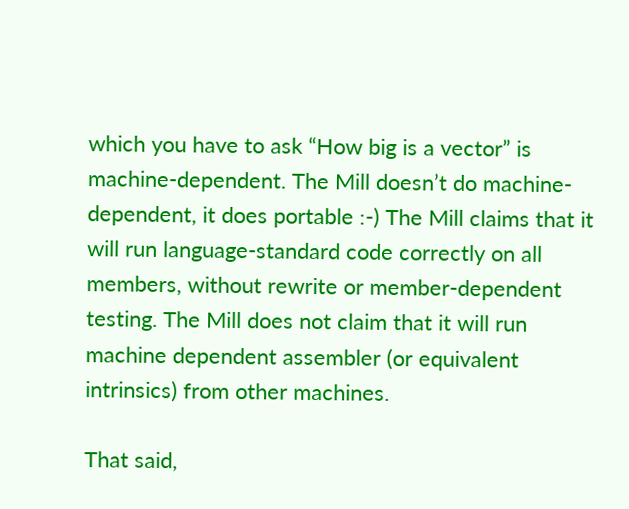which you have to ask “How big is a vector” is machine-dependent. The Mill doesn’t do machine-dependent, it does portable :-) The Mill claims that it will run language-standard code correctly on all members, without rewrite or member-dependent testing. The Mill does not claim that it will run machine dependent assembler (or equivalent intrinsics) from other machines.

That said,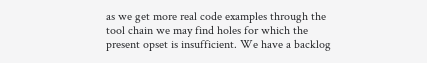as we get more real code examples through the tool chain we may find holes for which the present opset is insufficient. We have a backlog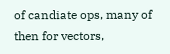of candiate ops, many of then for vectors,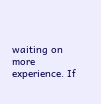waiting on more experience. If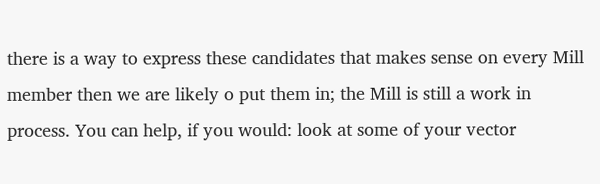there is a way to express these candidates that makes sense on every Mill member then we are likely o put them in; the Mill is still a work in process. You can help, if you would: look at some of your vector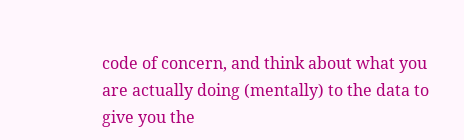code of concern, and think about what you are actually doing (mentally) to the data to give you the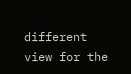different view for the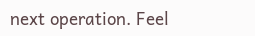next operation. Feel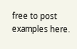free to post examples here.